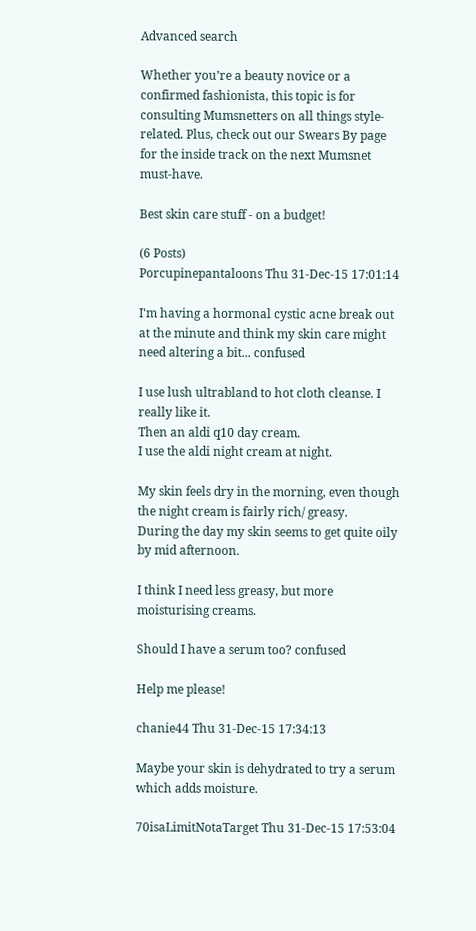Advanced search

Whether you’re a beauty novice or a confirmed fashionista, this topic is for consulting Mumsnetters on all things style-related. Plus, check out our Swears By page for the inside track on the next Mumsnet must-have.

Best skin care stuff - on a budget!

(6 Posts)
Porcupinepantaloons Thu 31-Dec-15 17:01:14

I'm having a hormonal cystic acne break out at the minute and think my skin care might need altering a bit... confused

I use lush ultrabland to hot cloth cleanse. I really like it.
Then an aldi q10 day cream.
I use the aldi night cream at night.

My skin feels dry in the morning, even though the night cream is fairly rich/ greasy.
During the day my skin seems to get quite oily by mid afternoon.

I think I need less greasy, but more moisturising creams.

Should I have a serum too? confused

Help me please!

chanie44 Thu 31-Dec-15 17:34:13

Maybe your skin is dehydrated to try a serum which adds moisture.

70isaLimitNotaTarget Thu 31-Dec-15 17:53:04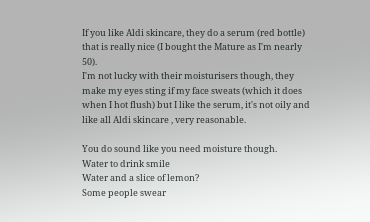If you like Aldi skincare, they do a serum (red bottle) that is really nice (I bought the Mature as I'm nearly 50).
I'm not lucky with their moisturisers though, they make my eyes sting if my face sweats (which it does when I hot flush) but I like the serum, it's not oily and like all Aldi skincare , very reasonable.

You do sound like you need moisture though.
Water to drink smile
Water and a slice of lemon?
Some people swear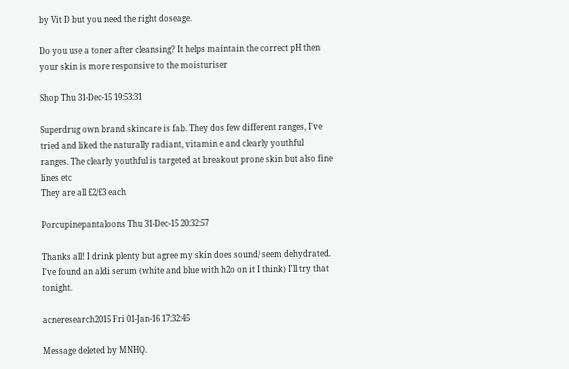by Vit D but you need the right doseage.

Do you use a toner after cleansing? It helps maintain the correct pH then your skin is more responsive to the moisturiser

Shop Thu 31-Dec-15 19:53:31

Superdrug own brand skincare is fab. They dos few different ranges, I've tried and liked the naturally radiant, vitamin e and clearly youthful ranges. The clearly youthful is targeted at breakout prone skin but also fine lines etc
They are all £2/£3 each

Porcupinepantaloons Thu 31-Dec-15 20:32:57

Thanks all! I drink plenty but agree my skin does sound/ seem dehydrated.
I've found an aldi serum (white and blue with h2o on it I think) I'll try that tonight.

acneresearch2015 Fri 01-Jan-16 17:32:45

Message deleted by MNHQ.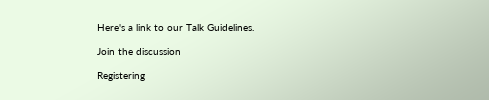Here's a link to our Talk Guidelines.

Join the discussion

Registering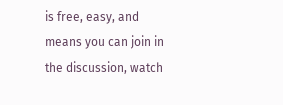is free, easy, and means you can join in the discussion, watch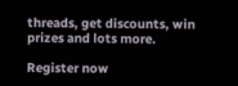threads, get discounts, win prizes and lots more.

Register now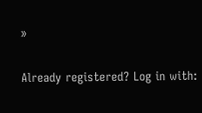»

Already registered? Log in with: